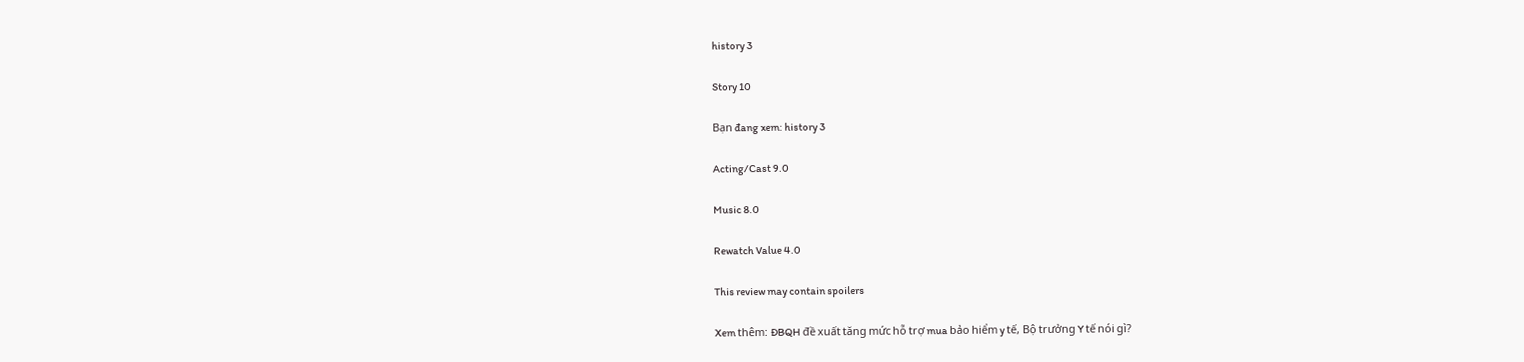history 3

Story 10

Bạn đang xem: history 3

Acting/Cast 9.0

Music 8.0

Rewatch Value 4.0

This review may contain spoilers

Xem thêm: ĐBQH đề xuất tăng mức hỗ trợ mua bảo hiểm y tế, Bộ trưởng Y tế nói gì?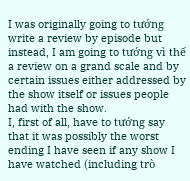I was originally going to tướng write a review by episode but instead, I am going to tướng vì thế a review on a grand scale and by certain issues either addressed by the show itself or issues people had with the show.
I, first of all, have to tướng say that it was possibly the worst ending I have seen if any show I have watched (including trò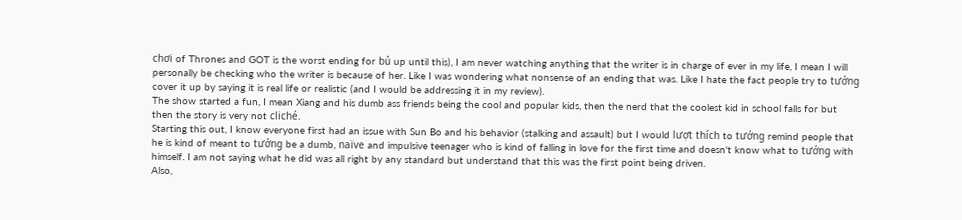chơi of Thrones and GOT is the worst ending for bủ up until this), I am never watching anything that the writer is in charge of ever in my life, I mean I will personally be checking who the writer is because of her. Like I was wondering what nonsense of an ending that was. Like I hate the fact people try to tướng cover it up by saying it is real life or realistic (and I would be addressing it in my review).
The show started a fun, I mean Xiang and his dumb ass friends being the cool and popular kids, then the nerd that the coolest kid in school falls for but then the story is very not cliché.
Starting this out, I know everyone first had an issue with Sun Bo and his behavior (stalking and assault) but I would lượt thích to tướng remind people that he is kind of meant to tướng be a dumb, naïve and impulsive teenager who is kind of falling in love for the first time and doesn't know what to tướng with himself. I am not saying what he did was all right by any standard but understand that this was the first point being driven.
Also,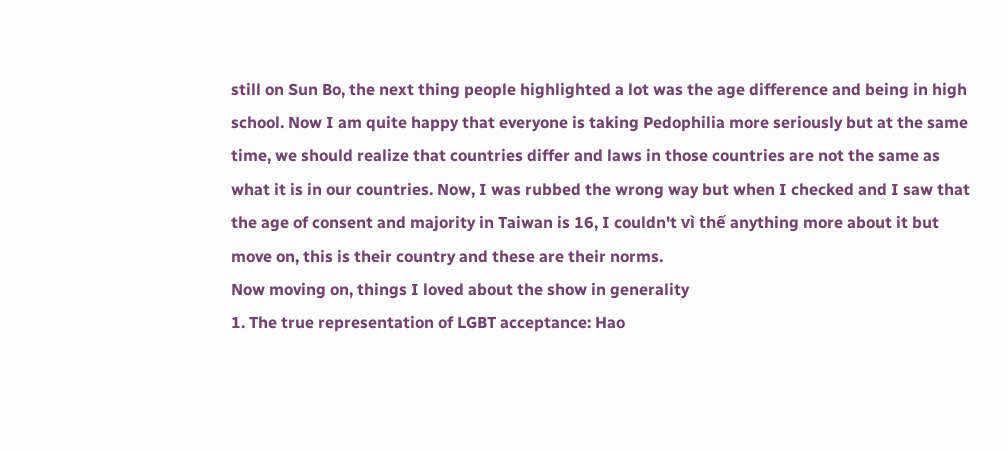still on Sun Bo, the next thing people highlighted a lot was the age difference and being in high school. Now I am quite happy that everyone is taking Pedophilia more seriously but at the same time, we should realize that countries differ and laws in those countries are not the same as what it is in our countries. Now, I was rubbed the wrong way but when I checked and I saw that the age of consent and majority in Taiwan is 16, I couldn't vì thế anything more about it but move on, this is their country and these are their norms.
Now moving on, things I loved about the show in generality
1. The true representation of LGBT acceptance: Hao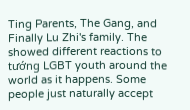Ting Parents, The Gang, and Finally Lu Zhi's family. The showed different reactions to tướng LGBT youth around the world as it happens. Some people just naturally accept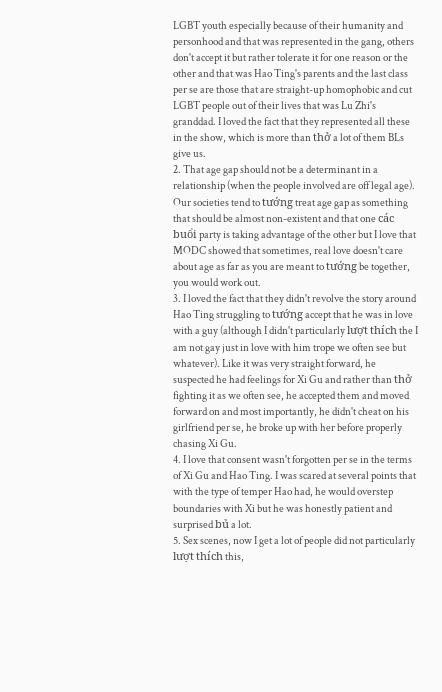LGBT youth especially because of their humanity and personhood and that was represented in the gang, others don't accept it but rather tolerate it for one reason or the other and that was Hao Ting's parents and the last class per se are those that are straight-up homophobic and cut LGBT people out of their lives that was Lu Zhi's granddad. I loved the fact that they represented all these in the show, which is more than thở a lot of them BLs give us.
2. That age gap should not be a determinant in a relationship (when the people involved are off legal age). Our societies tend to tướng treat age gap as something that should be almost non-existent and that one các buổi party is taking advantage of the other but I love that MODC showed that sometimes, real love doesn't care about age as far as you are meant to tướng be together, you would work out.
3. I loved the fact that they didn't revolve the story around Hao Ting struggling to tướng accept that he was in love with a guy (although I didn't particularly lượt thích the I am not gay just in love with him trope we often see but whatever). Like it was very straight forward, he suspected he had feelings for Xi Gu and rather than thở fighting it as we often see, he accepted them and moved forward on and most importantly, he didn't cheat on his girlfriend per se, he broke up with her before properly chasing Xi Gu.
4. I love that consent wasn't forgotten per se in the terms of Xi Gu and Hao Ting. I was scared at several points that with the type of temper Hao had, he would overstep boundaries with Xi but he was honestly patient and surprised bủ a lot.
5. Sex scenes, now I get a lot of people did not particularly lượt thích this,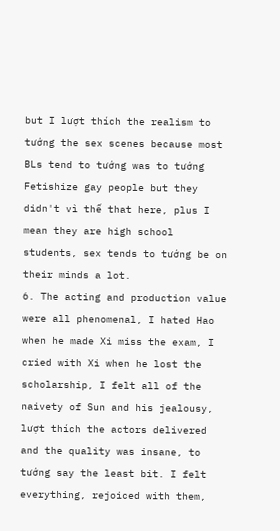but I lượt thích the realism to tướng the sex scenes because most BLs tend to tướng was to tướng Fetishize gay people but they didn't vì thế that here, plus I mean they are high school students, sex tends to tướng be on their minds a lot.
6. The acting and production value were all phenomenal, I hated Hao when he made Xi miss the exam, I cried with Xi when he lost the scholarship, I felt all of the naivety of Sun and his jealousy, lượt thích the actors delivered and the quality was insane, to tướng say the least bit. I felt everything, rejoiced with them,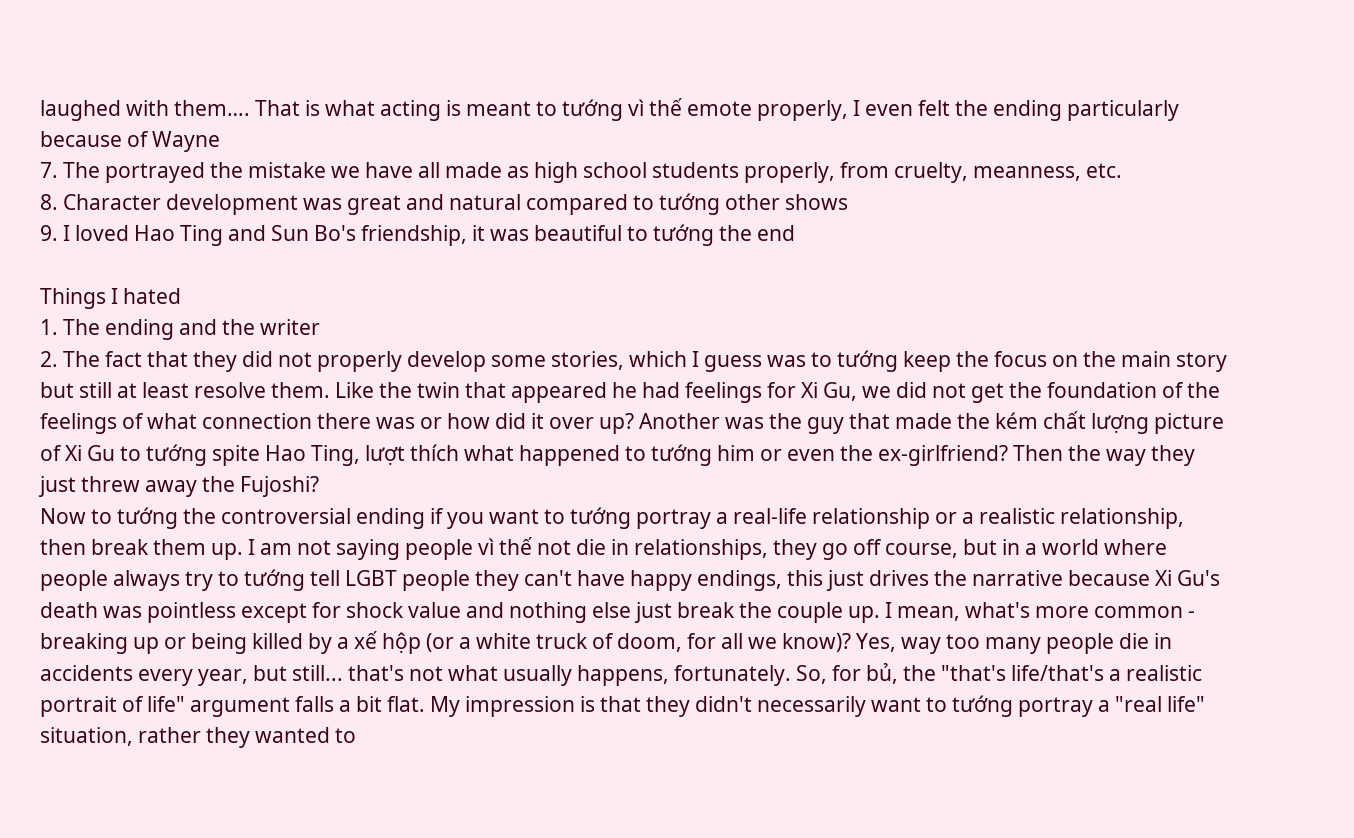laughed with them…. That is what acting is meant to tướng vì thế emote properly, I even felt the ending particularly because of Wayne
7. The portrayed the mistake we have all made as high school students properly, from cruelty, meanness, etc.
8. Character development was great and natural compared to tướng other shows
9. I loved Hao Ting and Sun Bo's friendship, it was beautiful to tướng the end

Things I hated
1. The ending and the writer
2. The fact that they did not properly develop some stories, which I guess was to tướng keep the focus on the main story but still at least resolve them. Like the twin that appeared he had feelings for Xi Gu, we did not get the foundation of the feelings of what connection there was or how did it over up? Another was the guy that made the kém chất lượng picture of Xi Gu to tướng spite Hao Ting, lượt thích what happened to tướng him or even the ex-girlfriend? Then the way they just threw away the Fujoshi?
Now to tướng the controversial ending if you want to tướng portray a real-life relationship or a realistic relationship, then break them up. I am not saying people vì thế not die in relationships, they go off course, but in a world where people always try to tướng tell LGBT people they can't have happy endings, this just drives the narrative because Xi Gu's death was pointless except for shock value and nothing else just break the couple up. I mean, what's more common - breaking up or being killed by a xế hộp (or a white truck of doom, for all we know)? Yes, way too many people die in accidents every year, but still... that's not what usually happens, fortunately. So, for bủ, the "that's life/that's a realistic portrait of life" argument falls a bit flat. My impression is that they didn't necessarily want to tướng portray a "real life" situation, rather they wanted to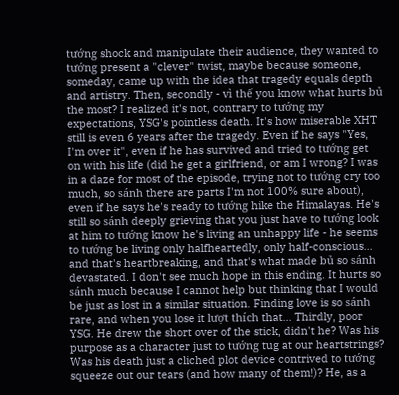tướng shock and manipulate their audience, they wanted to tướng present a "clever" twist, maybe because someone, someday, came up with the idea that tragedy equals depth and artistry. Then, secondly - vì thế you know what hurts bủ the most? I realized it's not, contrary to tướng my expectations, YSG's pointless death. It's how miserable XHT still is even 6 years after the tragedy. Even if he says "Yes, I'm over it", even if he has survived and tried to tướng get on with his life (did he get a girlfriend, or am I wrong? I was in a daze for most of the episode, trying not to tướng cry too much, so sánh there are parts I'm not 100% sure about), even if he says he's ready to tướng hike the Himalayas. He's still so sánh deeply grieving that you just have to tướng look at him to tướng know he's living an unhappy life - he seems to tướng be living only halfheartedly, only half-conscious... and that's heartbreaking, and that's what made bủ so sánh devastated. I don't see much hope in this ending. It hurts so sánh much because I cannot help but thinking that I would be just as lost in a similar situation. Finding love is so sánh rare, and when you lose it lượt thích that... Thirdly, poor YSG. He drew the short over of the stick, didn't he? Was his purpose as a character just to tướng tug at our heartstrings? Was his death just a cliched plot device contrived to tướng squeeze out our tears (and how many of them!)? He, as a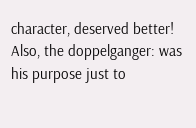character, deserved better! Also, the doppelganger: was his purpose just to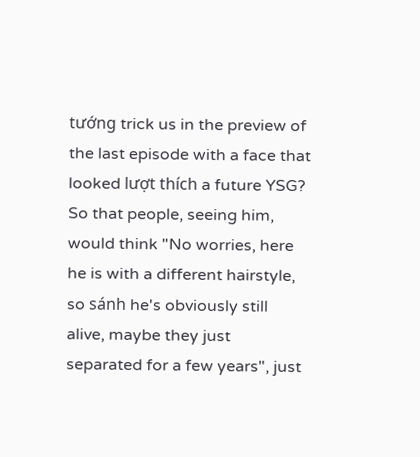tướng trick us in the preview of the last episode with a face that looked lượt thích a future YSG? So that people, seeing him, would think "No worries, here he is with a different hairstyle, so sánh he's obviously still alive, maybe they just separated for a few years", just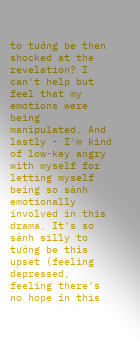to tướng be then shocked at the revelation? I can't help but feel that my emotions were being manipulated. And lastly - I'm kind of low-key angry with myself for letting myself being so sánh emotionally involved in this drama. It's so sánh silly to tướng be this upset (feeling depressed, feeling there's no hope in this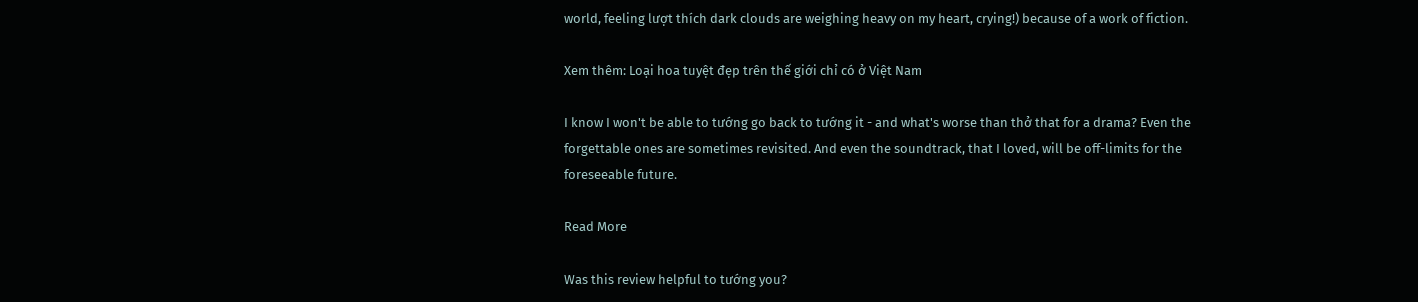world, feeling lượt thích dark clouds are weighing heavy on my heart, crying!) because of a work of fiction.

Xem thêm: Loại hoa tuyệt đẹp trên thế giới chỉ có ở Việt Nam

I know I won't be able to tướng go back to tướng it - and what's worse than thở that for a drama? Even the forgettable ones are sometimes revisited. And even the soundtrack, that I loved, will be off-limits for the foreseeable future.

Read More

Was this review helpful to tướng you?